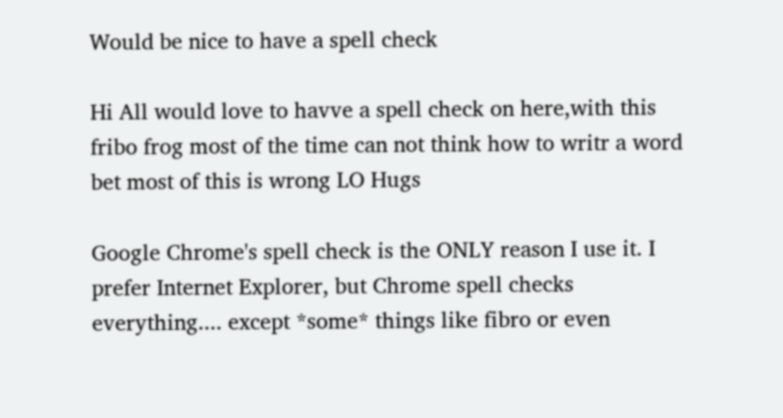Would be nice to have a spell check

Hi All would love to havve a spell check on here,with this fribo frog most of the time can not think how to writr a word bet most of this is wrong LO Hugs

Google Chrome's spell check is the ONLY reason I use it. I prefer Internet Explorer, but Chrome spell checks everything.... except *some* things like fibro or even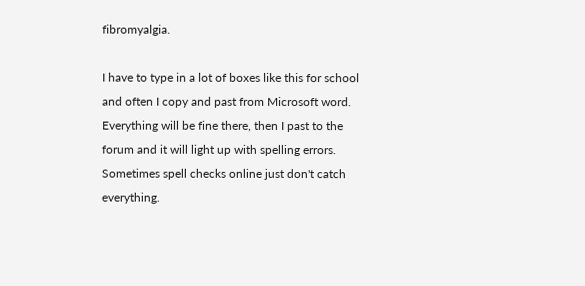fibromyalgia.

I have to type in a lot of boxes like this for school and often I copy and past from Microsoft word. Everything will be fine there, then I past to the forum and it will light up with spelling errors. Sometimes spell checks online just don't catch everything.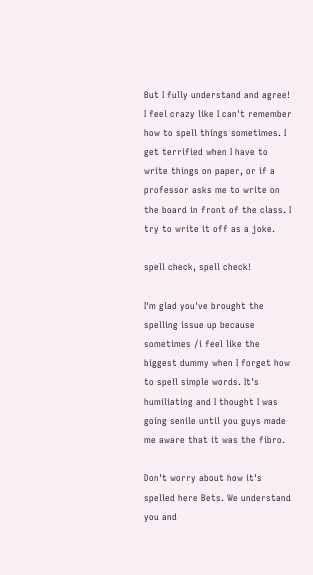But I fully understand and agree! I feel crazy like I can't remember how to spell things sometimes. I get terrified when I have to write things on paper, or if a professor asks me to write on the board in front of the class. I try to write it off as a joke.

spell check, spell check!

I'm glad you've brought the spelling issue up because sometimes /i feel like the biggest dummy when I forget how to spell simple words. It's humiliating and I thought I was going senile until you guys made me aware that it was the fibro.

Don't worry about how it's spelled here Bets. We understand you and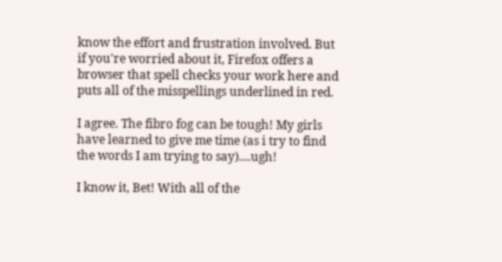know the effort and frustration involved. But if you're worried about it, Firefox offers a browser that spell checks your work here and puts all of the misspellings underlined in red.

I agree. The fibro fog can be tough! My girls have learned to give me time (as i try to find the words I am trying to say)....ugh!

I know it, Bet! With all of the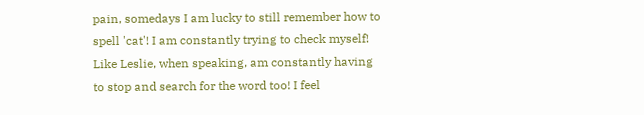pain, somedays I am lucky to still remember how to spell 'cat'! I am constantly trying to check myself! Like Leslie, when speaking, am constantly having to stop and search for the word too! I feel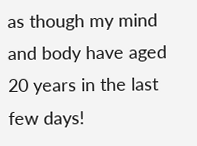as though my mind and body have aged 20 years in the last few days!